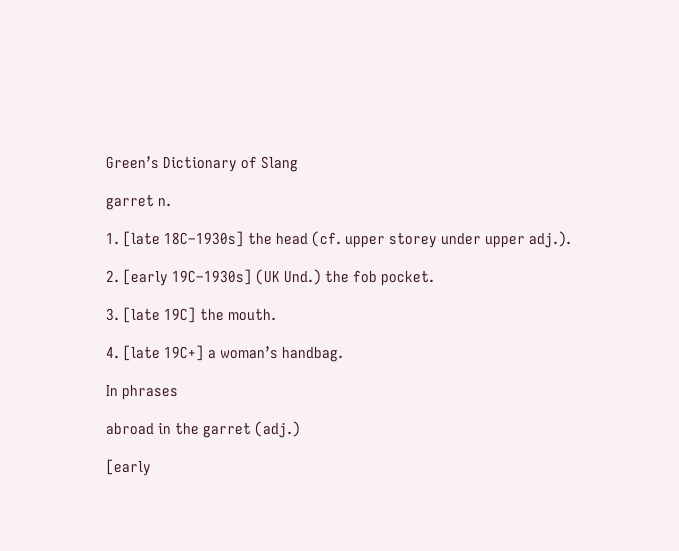Green’s Dictionary of Slang

garret n.

1. [late 18C–1930s] the head (cf. upper storey under upper adj.).

2. [early 19C–1930s] (UK Und.) the fob pocket.

3. [late 19C] the mouth.

4. [late 19C+] a woman’s handbag.

In phrases

abroad in the garret (adj.)

[early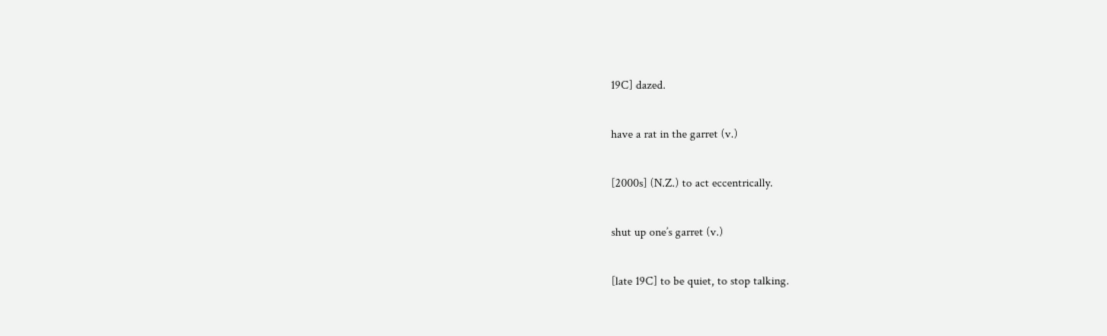19C] dazed.

have a rat in the garret (v.)

[2000s] (N.Z.) to act eccentrically.

shut up one’s garret (v.)

[late 19C] to be quiet, to stop talking.